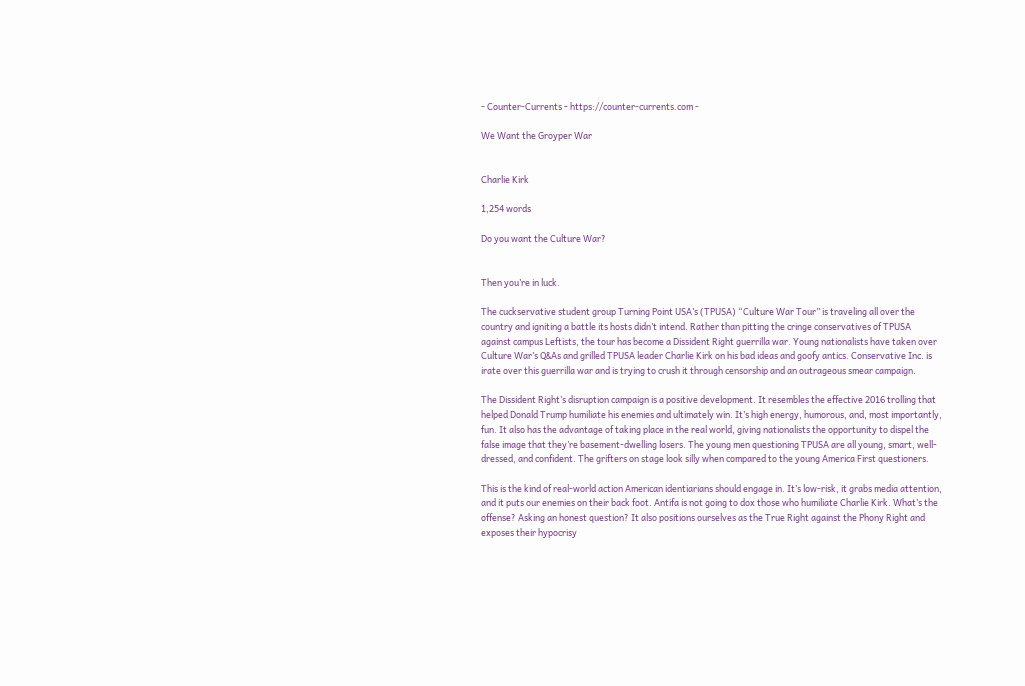- Counter-Currents - https://counter-currents.com -

We Want the Groyper War


Charlie Kirk

1,254 words

Do you want the Culture War?


Then you’re in luck.

The cuckservative student group Turning Point USA’s (TPUSA) “Culture War Tour” is traveling all over the country and igniting a battle its hosts didn’t intend. Rather than pitting the cringe conservatives of TPUSA against campus Leftists, the tour has become a Dissident Right guerrilla war. Young nationalists have taken over Culture War’s Q&As and grilled TPUSA leader Charlie Kirk on his bad ideas and goofy antics. Conservative Inc. is irate over this guerrilla war and is trying to crush it through censorship and an outrageous smear campaign.

The Dissident Right’s disruption campaign is a positive development. It resembles the effective 2016 trolling that helped Donald Trump humiliate his enemies and ultimately win. It’s high energy, humorous, and, most importantly, fun. It also has the advantage of taking place in the real world, giving nationalists the opportunity to dispel the false image that they’re basement-dwelling losers. The young men questioning TPUSA are all young, smart, well-dressed, and confident. The grifters on stage look silly when compared to the young America First questioners.

This is the kind of real-world action American identiarians should engage in. It’s low-risk, it grabs media attention, and it puts our enemies on their back foot. Antifa is not going to dox those who humiliate Charlie Kirk. What’s the offense? Asking an honest question? It also positions ourselves as the True Right against the Phony Right and exposes their hypocrisy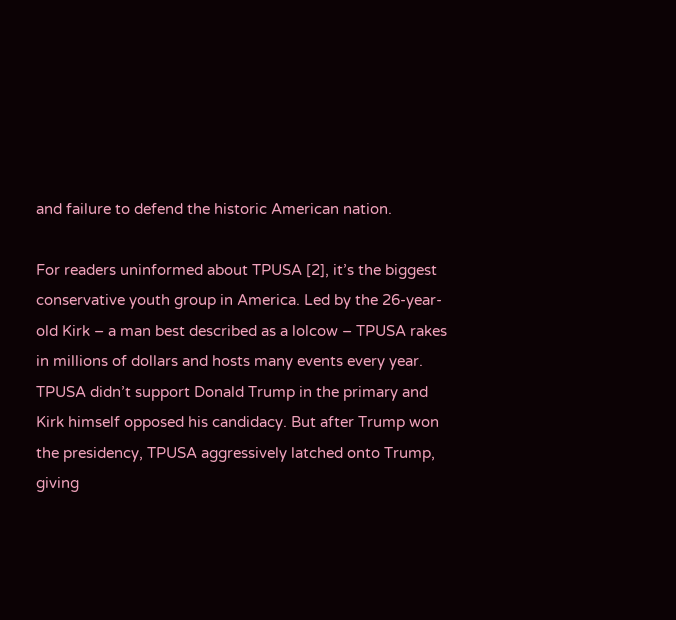and failure to defend the historic American nation.

For readers uninformed about TPUSA [2], it’s the biggest conservative youth group in America. Led by the 26-year-old Kirk – a man best described as a lolcow – TPUSA rakes in millions of dollars and hosts many events every year. TPUSA didn’t support Donald Trump in the primary and Kirk himself opposed his candidacy. But after Trump won the presidency, TPUSA aggressively latched onto Trump, giving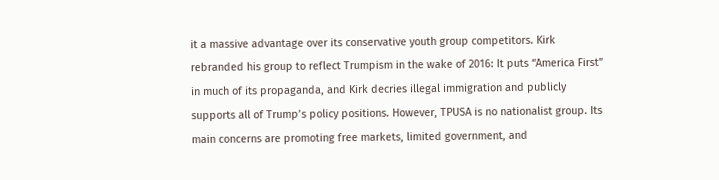it a massive advantage over its conservative youth group competitors. Kirk rebranded his group to reflect Trumpism in the wake of 2016: It puts “America First” in much of its propaganda, and Kirk decries illegal immigration and publicly supports all of Trump’s policy positions. However, TPUSA is no nationalist group. Its main concerns are promoting free markets, limited government, and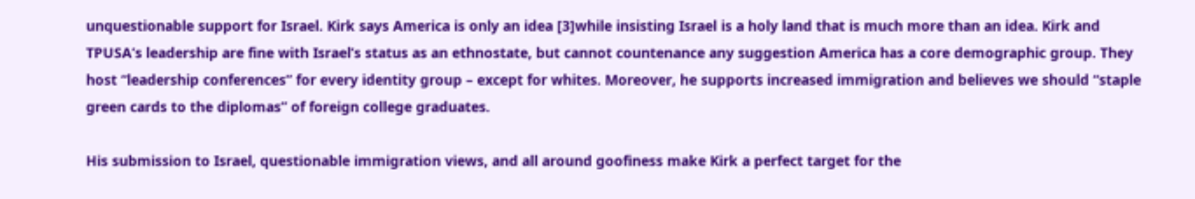unquestionable support for Israel. Kirk says America is only an idea [3]while insisting Israel is a holy land that is much more than an idea. Kirk and TPUSA’s leadership are fine with Israel’s status as an ethnostate, but cannot countenance any suggestion America has a core demographic group. They host “leadership conferences” for every identity group – except for whites. Moreover, he supports increased immigration and believes we should “staple green cards to the diplomas” of foreign college graduates.

His submission to Israel, questionable immigration views, and all around goofiness make Kirk a perfect target for the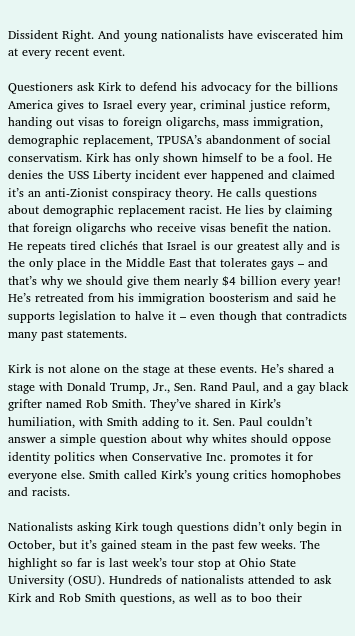Dissident Right. And young nationalists have eviscerated him at every recent event.

Questioners ask Kirk to defend his advocacy for the billions America gives to Israel every year, criminal justice reform, handing out visas to foreign oligarchs, mass immigration, demographic replacement, TPUSA’s abandonment of social conservatism. Kirk has only shown himself to be a fool. He denies the USS Liberty incident ever happened and claimed it’s an anti-Zionist conspiracy theory. He calls questions about demographic replacement racist. He lies by claiming that foreign oligarchs who receive visas benefit the nation. He repeats tired clichés that Israel is our greatest ally and is the only place in the Middle East that tolerates gays – and that’s why we should give them nearly $4 billion every year! He’s retreated from his immigration boosterism and said he supports legislation to halve it – even though that contradicts many past statements.

Kirk is not alone on the stage at these events. He’s shared a stage with Donald Trump, Jr., Sen. Rand Paul, and a gay black grifter named Rob Smith. They’ve shared in Kirk’s humiliation, with Smith adding to it. Sen. Paul couldn’t answer a simple question about why whites should oppose identity politics when Conservative Inc. promotes it for everyone else. Smith called Kirk’s young critics homophobes and racists.

Nationalists asking Kirk tough questions didn’t only begin in October, but it’s gained steam in the past few weeks. The highlight so far is last week’s tour stop at Ohio State University (OSU). Hundreds of nationalists attended to ask Kirk and Rob Smith questions, as well as to boo their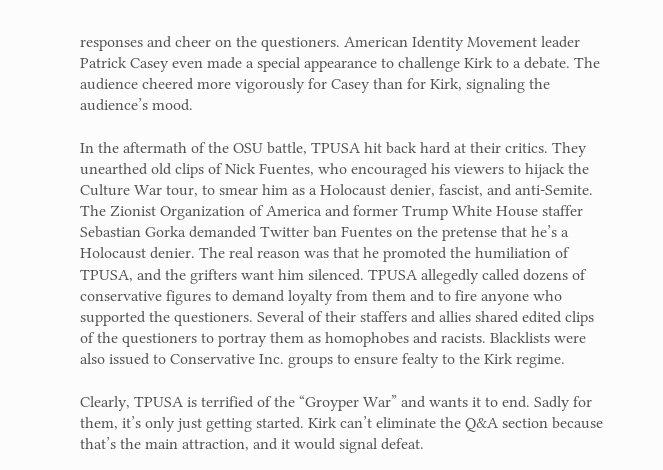responses and cheer on the questioners. American Identity Movement leader Patrick Casey even made a special appearance to challenge Kirk to a debate. The audience cheered more vigorously for Casey than for Kirk, signaling the audience’s mood.

In the aftermath of the OSU battle, TPUSA hit back hard at their critics. They unearthed old clips of Nick Fuentes, who encouraged his viewers to hijack the Culture War tour, to smear him as a Holocaust denier, fascist, and anti-Semite. The Zionist Organization of America and former Trump White House staffer Sebastian Gorka demanded Twitter ban Fuentes on the pretense that he’s a Holocaust denier. The real reason was that he promoted the humiliation of TPUSA, and the grifters want him silenced. TPUSA allegedly called dozens of conservative figures to demand loyalty from them and to fire anyone who supported the questioners. Several of their staffers and allies shared edited clips of the questioners to portray them as homophobes and racists. Blacklists were also issued to Conservative Inc. groups to ensure fealty to the Kirk regime.

Clearly, TPUSA is terrified of the “Groyper War” and wants it to end. Sadly for them, it’s only just getting started. Kirk can’t eliminate the Q&A section because that’s the main attraction, and it would signal defeat.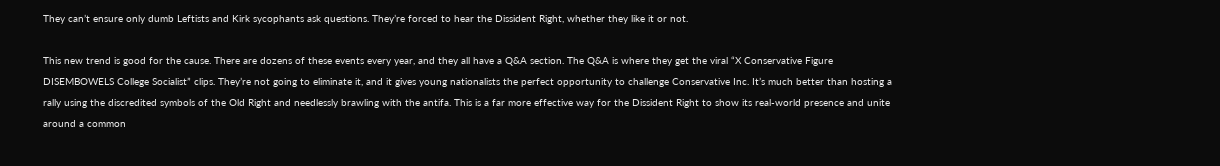They can’t ensure only dumb Leftists and Kirk sycophants ask questions. They’re forced to hear the Dissident Right, whether they like it or not.

This new trend is good for the cause. There are dozens of these events every year, and they all have a Q&A section. The Q&A is where they get the viral “X Conservative Figure DISEMBOWELS College Socialist” clips. They’re not going to eliminate it, and it gives young nationalists the perfect opportunity to challenge Conservative Inc. It’s much better than hosting a rally using the discredited symbols of the Old Right and needlessly brawling with the antifa. This is a far more effective way for the Dissident Right to show its real-world presence and unite around a common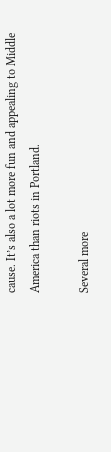cause. It’s also a lot more fun and appealing to Middle America than riots in Portland.

Several more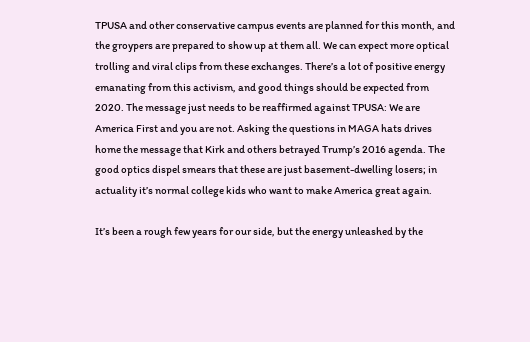TPUSA and other conservative campus events are planned for this month, and the groypers are prepared to show up at them all. We can expect more optical trolling and viral clips from these exchanges. There’s a lot of positive energy emanating from this activism, and good things should be expected from 2020. The message just needs to be reaffirmed against TPUSA: We are America First and you are not. Asking the questions in MAGA hats drives home the message that Kirk and others betrayed Trump’s 2016 agenda. The good optics dispel smears that these are just basement-dwelling losers; in actuality it’s normal college kids who want to make America great again.

It’s been a rough few years for our side, but the energy unleashed by the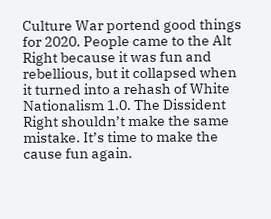Culture War portend good things for 2020. People came to the Alt Right because it was fun and rebellious, but it collapsed when it turned into a rehash of White Nationalism 1.0. The Dissident Right shouldn’t make the same mistake. It’s time to make the cause fun again.